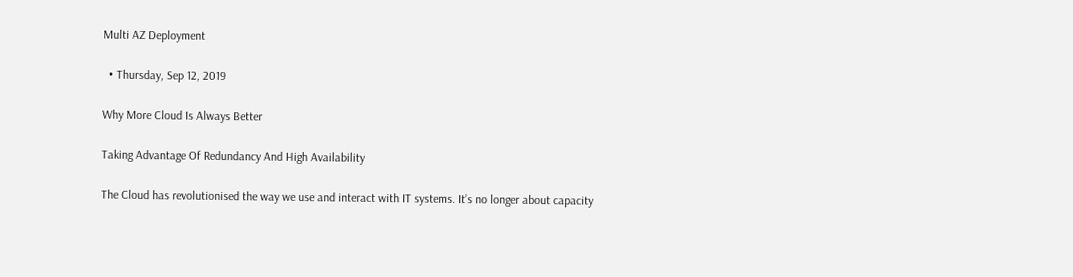Multi AZ Deployment

  • Thursday, Sep 12, 2019

Why More Cloud Is Always Better

Taking Advantage Of Redundancy And High Availability

The Cloud has revolutionised the way we use and interact with IT systems. It’s no longer about capacity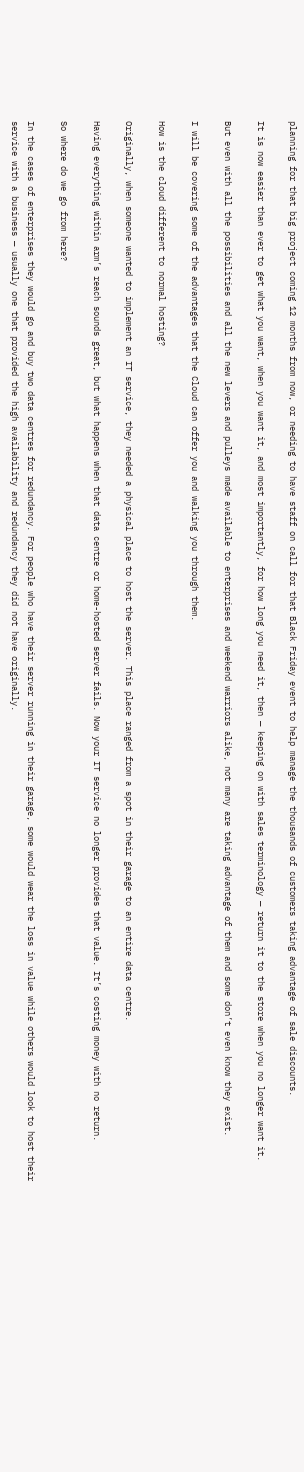planning for that big project coming 12 months from now, or needing to have staff on call for that Black Friday event to help manage the thousands of customers taking advantage of sale discounts.

It is now easier than ever to get what you want, when you want it, and most importantly, for how long you need it, then — keeping on with sales terminology — return it to the store when you no longer want it.

But even with all the possibilities and all the new levers and pulleys made available to enterprises and weekend warriors alike, not many are taking advantage of them and some don’t even know they exist.

I will be covering some of the advantages that the Cloud can offer you and walking you through them.

How is the cloud different to normal hosting?

Originally, when someone wanted to implement an IT service, they needed a physical place to host the server. This place ranged from a spot in their garage to an entire data centre.

Having everything within arm’s reach sounds great, but what happens when that data centre or home-hosted server fails. Now your IT service no longer provides that value. It’s costing money with no return.

So where do we go from here?

In the cases of enterprises they would go and buy two data centres for redundancy. For people who have their server running in their garage, some would wear the loss in value while others would look to host their service with a business — usually one that provided the high availability and redundancy they did not have originally.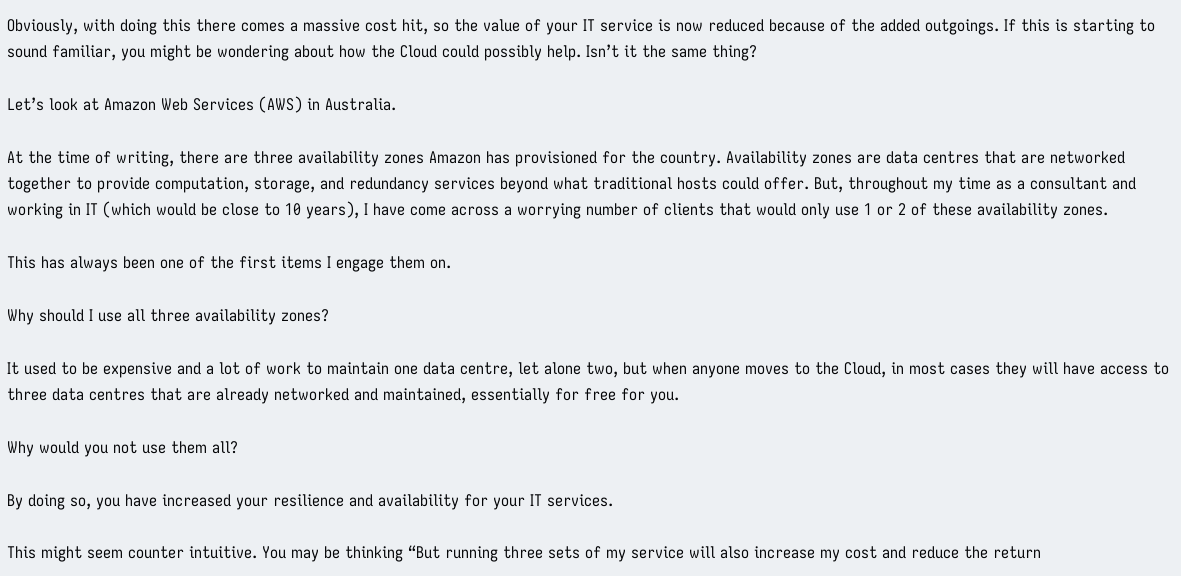Obviously, with doing this there comes a massive cost hit, so the value of your IT service is now reduced because of the added outgoings. If this is starting to sound familiar, you might be wondering about how the Cloud could possibly help. Isn’t it the same thing?

Let’s look at Amazon Web Services (AWS) in Australia.

At the time of writing, there are three availability zones Amazon has provisioned for the country. Availability zones are data centres that are networked together to provide computation, storage, and redundancy services beyond what traditional hosts could offer. But, throughout my time as a consultant and working in IT (which would be close to 10 years), I have come across a worrying number of clients that would only use 1 or 2 of these availability zones.

This has always been one of the first items I engage them on.

Why should I use all three availability zones?

It used to be expensive and a lot of work to maintain one data centre, let alone two, but when anyone moves to the Cloud, in most cases they will have access to three data centres that are already networked and maintained, essentially for free for you.

Why would you not use them all?

By doing so, you have increased your resilience and availability for your IT services.

This might seem counter intuitive. You may be thinking “But running three sets of my service will also increase my cost and reduce the return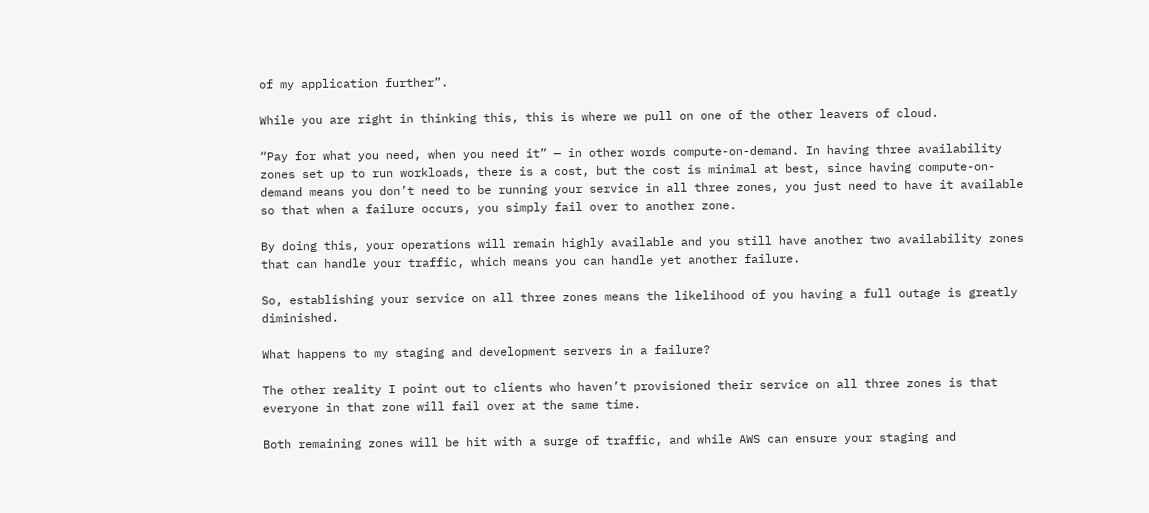of my application further”.

While you are right in thinking this, this is where we pull on one of the other leavers of cloud.

“Pay for what you need, when you need it” — in other words compute-on-demand. In having three availability zones set up to run workloads, there is a cost, but the cost is minimal at best, since having compute-on-demand means you don’t need to be running your service in all three zones, you just need to have it available so that when a failure occurs, you simply fail over to another zone.

By doing this, your operations will remain highly available and you still have another two availability zones that can handle your traffic, which means you can handle yet another failure.

So, establishing your service on all three zones means the likelihood of you having a full outage is greatly diminished.

What happens to my staging and development servers in a failure?

The other reality I point out to clients who haven’t provisioned their service on all three zones is that everyone in that zone will fail over at the same time.

Both remaining zones will be hit with a surge of traffic, and while AWS can ensure your staging and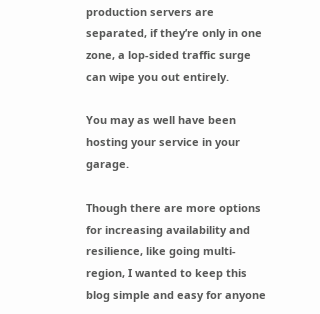production servers are separated, if they’re only in one zone, a lop-sided traffic surge can wipe you out entirely.

You may as well have been hosting your service in your garage.

Though there are more options for increasing availability and resilience, like going multi-region, I wanted to keep this blog simple and easy for anyone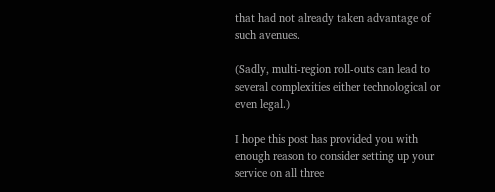that had not already taken advantage of such avenues.

(Sadly, multi-region roll-outs can lead to several complexities either technological or even legal.)

I hope this post has provided you with enough reason to consider setting up your service on all three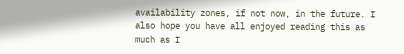availability zones, if not now, in the future. I also hope you have all enjoyed reading this as much as I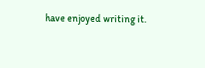have enjoyed writing it.